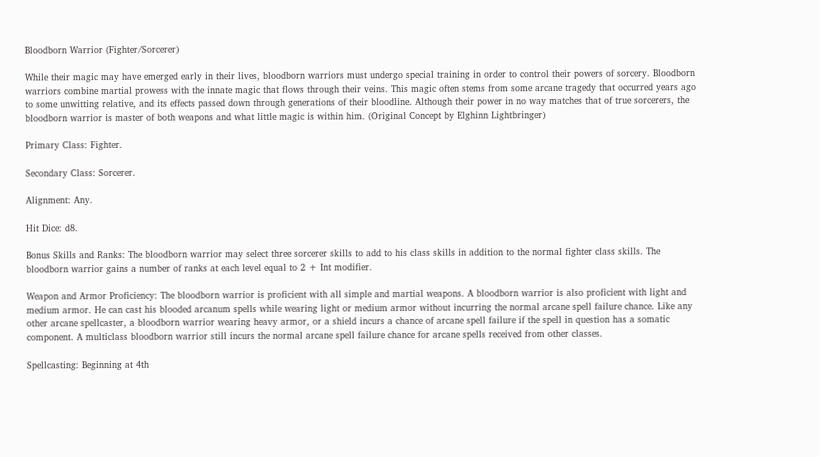Bloodborn Warrior (Fighter/Sorcerer)

While their magic may have emerged early in their lives, bloodborn warriors must undergo special training in order to control their powers of sorcery. Bloodborn warriors combine martial prowess with the innate magic that flows through their veins. This magic often stems from some arcane tragedy that occurred years ago to some unwitting relative, and its effects passed down through generations of their bloodline. Although their power in no way matches that of true sorcerers, the bloodborn warrior is master of both weapons and what little magic is within him. (Original Concept by Elghinn Lightbringer)

Primary Class: Fighter.

Secondary Class: Sorcerer.

Alignment: Any.

Hit Dice: d8.

Bonus Skills and Ranks: The bloodborn warrior may select three sorcerer skills to add to his class skills in addition to the normal fighter class skills. The bloodborn warrior gains a number of ranks at each level equal to 2 + Int modifier.

Weapon and Armor Proficiency: The bloodborn warrior is proficient with all simple and martial weapons. A bloodborn warrior is also proficient with light and medium armor. He can cast his blooded arcanum spells while wearing light or medium armor without incurring the normal arcane spell failure chance. Like any other arcane spellcaster, a bloodborn warrior wearing heavy armor, or a shield incurs a chance of arcane spell failure if the spell in question has a somatic component. A multiclass bloodborn warrior still incurs the normal arcane spell failure chance for arcane spells received from other classes.

Spellcasting: Beginning at 4th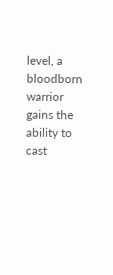level, a bloodborn warrior gains the ability to cast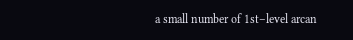a small number of 1st–level arcan